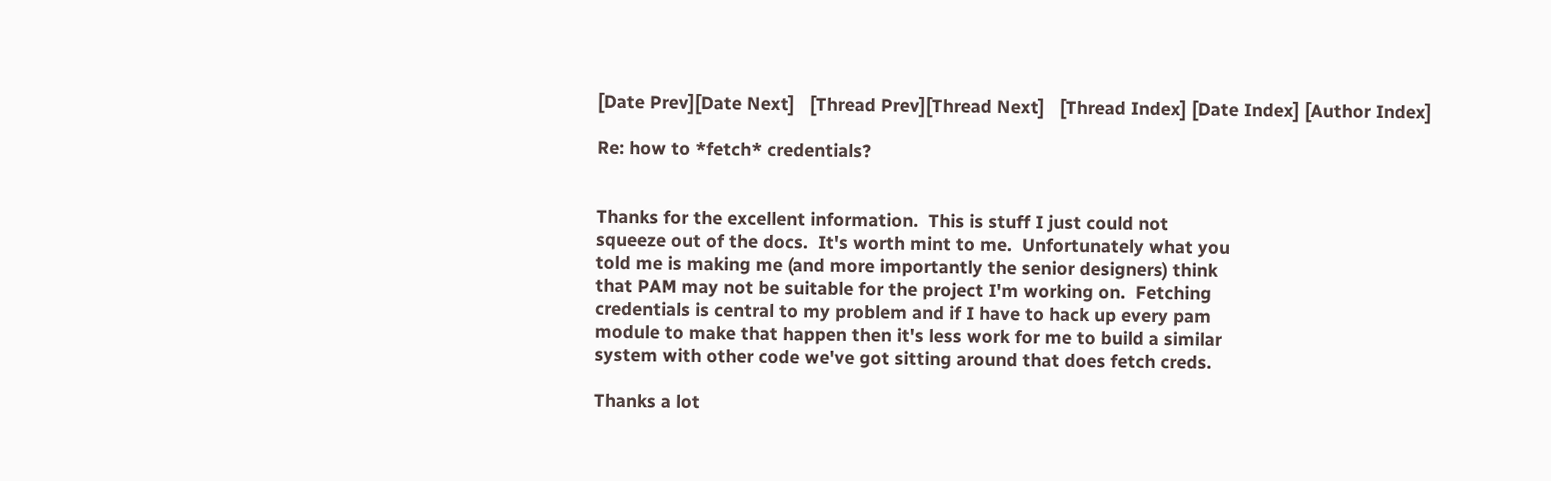[Date Prev][Date Next]   [Thread Prev][Thread Next]   [Thread Index] [Date Index] [Author Index]

Re: how to *fetch* credentials?


Thanks for the excellent information.  This is stuff I just could not
squeeze out of the docs.  It's worth mint to me.  Unfortunately what you
told me is making me (and more importantly the senior designers) think
that PAM may not be suitable for the project I'm working on.  Fetching
credentials is central to my problem and if I have to hack up every pam
module to make that happen then it's less work for me to build a similar
system with other code we've got sitting around that does fetch creds.

Thanks a lot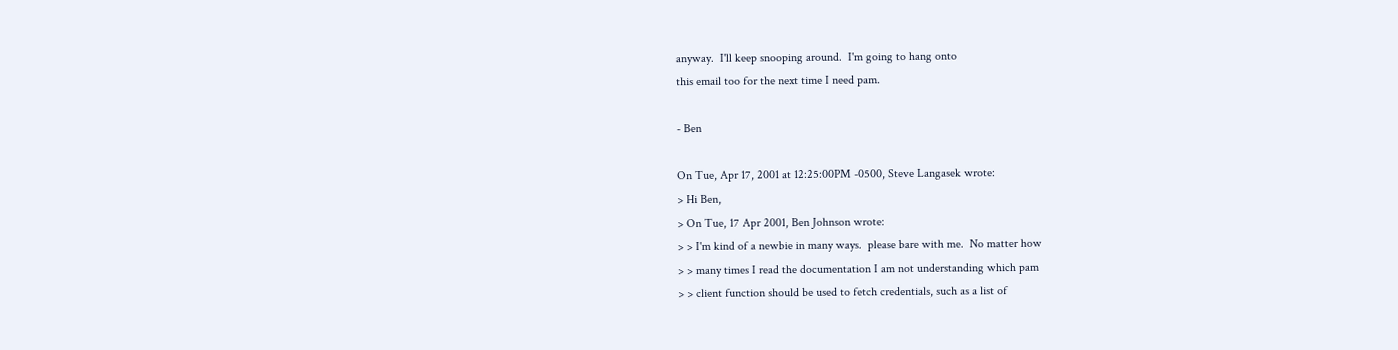anyway.  I'll keep snooping around.  I'm going to hang onto
this email too for the next time I need pam.

- Ben

On Tue, Apr 17, 2001 at 12:25:00PM -0500, Steve Langasek wrote:
> Hi Ben,
> On Tue, 17 Apr 2001, Ben Johnson wrote:
> > I'm kind of a newbie in many ways.  please bare with me.  No matter how
> > many times I read the documentation I am not understanding which pam
> > client function should be used to fetch credentials, such as a list of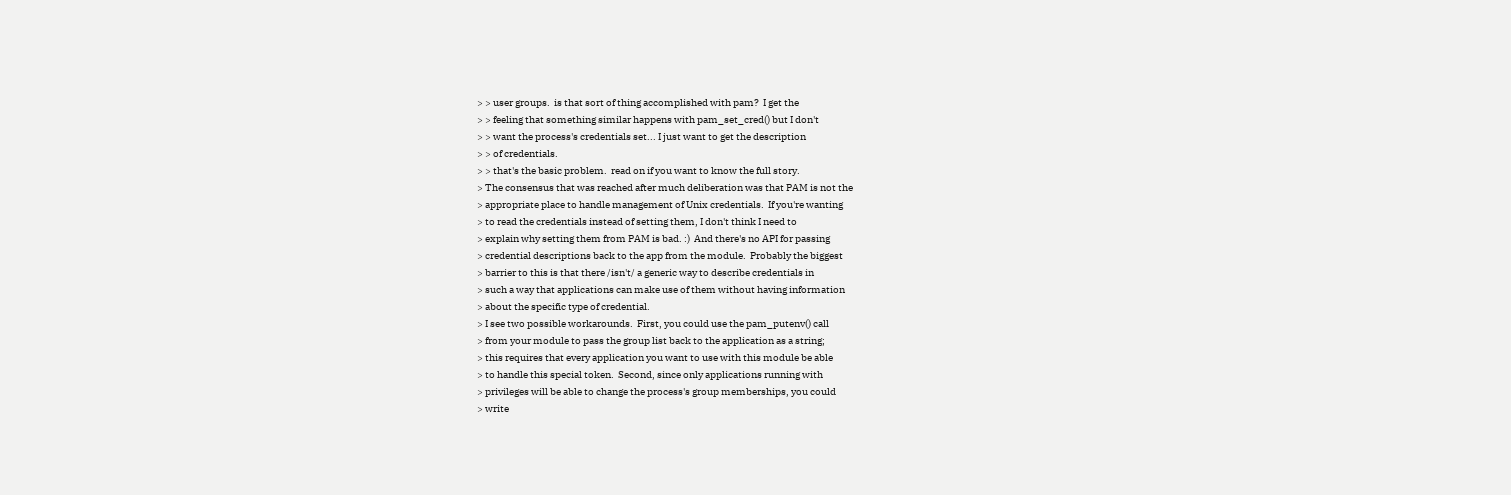> > user groups.  is that sort of thing accomplished with pam?  I get the
> > feeling that something similar happens with pam_set_cred() but I don't
> > want the process's credentials set... I just want to get the description
> > of credentials.
> > that's the basic problem.  read on if you want to know the full story.
> The consensus that was reached after much deliberation was that PAM is not the
> appropriate place to handle management of Unix credentials.  If you're wanting
> to read the credentials instead of setting them, I don't think I need to
> explain why setting them from PAM is bad. :)  And there's no API for passing
> credential descriptions back to the app from the module.  Probably the biggest
> barrier to this is that there /isn't/ a generic way to describe credentials in
> such a way that applications can make use of them without having information
> about the specific type of credential.
> I see two possible workarounds.  First, you could use the pam_putenv() call
> from your module to pass the group list back to the application as a string;
> this requires that every application you want to use with this module be able
> to handle this special token.  Second, since only applications running with
> privileges will be able to change the process's group memberships, you could
> write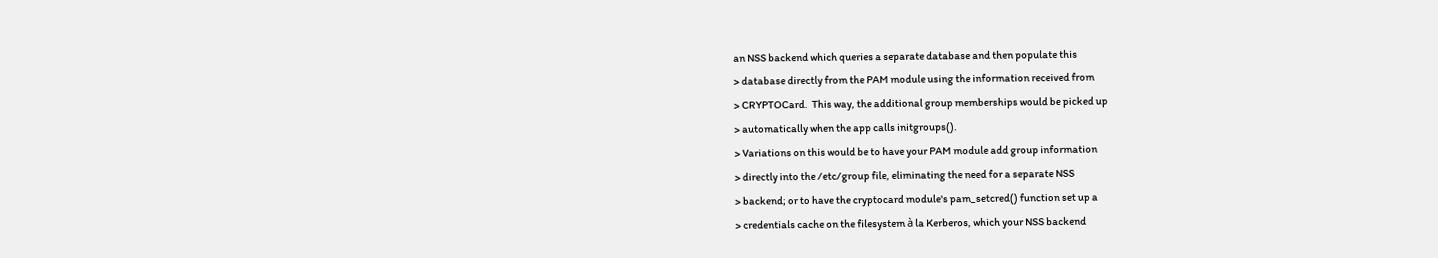an NSS backend which queries a separate database and then populate this
> database directly from the PAM module using the information received from
> CRYPTOCard.  This way, the additional group memberships would be picked up
> automatically when the app calls initgroups().
> Variations on this would be to have your PAM module add group information
> directly into the /etc/group file, eliminating the need for a separate NSS
> backend; or to have the cryptocard module's pam_setcred() function set up a
> credentials cache on the filesystem à la Kerberos, which your NSS backend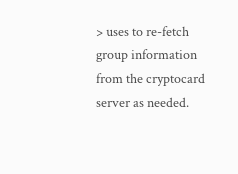> uses to re-fetch group information from the cryptocard server as needed.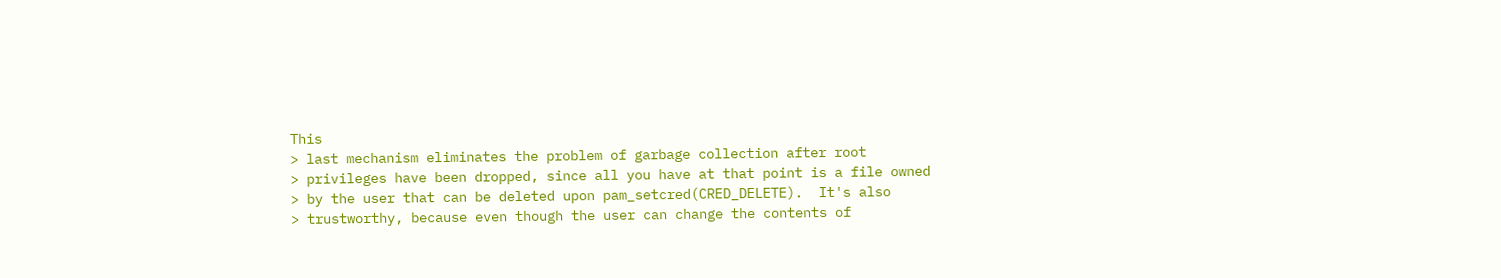This
> last mechanism eliminates the problem of garbage collection after root
> privileges have been dropped, since all you have at that point is a file owned
> by the user that can be deleted upon pam_setcred(CRED_DELETE).  It's also
> trustworthy, because even though the user can change the contents of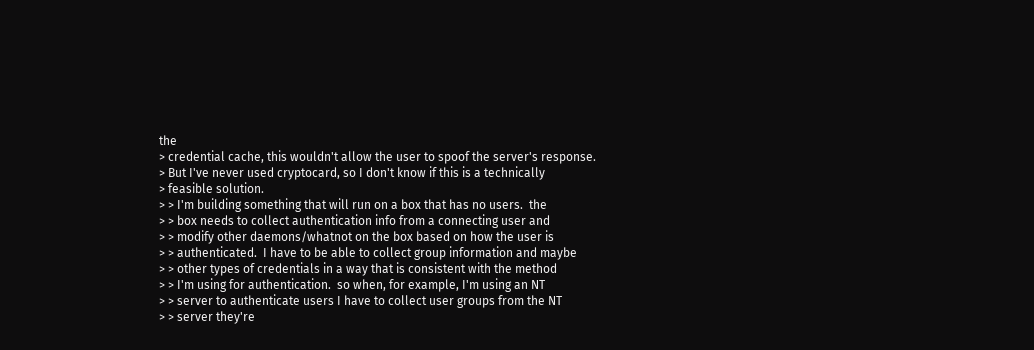the
> credential cache, this wouldn't allow the user to spoof the server's response.
> But I've never used cryptocard, so I don't know if this is a technically
> feasible solution.
> > I'm building something that will run on a box that has no users.  the
> > box needs to collect authentication info from a connecting user and
> > modify other daemons/whatnot on the box based on how the user is
> > authenticated.  I have to be able to collect group information and maybe
> > other types of credentials in a way that is consistent with the method
> > I'm using for authentication.  so when, for example, I'm using an NT
> > server to authenticate users I have to collect user groups from the NT
> > server they're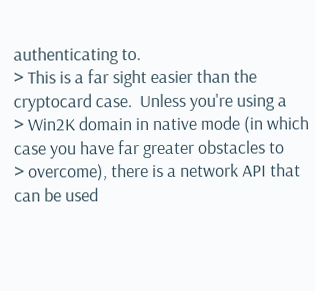authenticating to.
> This is a far sight easier than the cryptocard case.  Unless you're using a
> Win2K domain in native mode (in which case you have far greater obstacles to
> overcome), there is a network API that can be used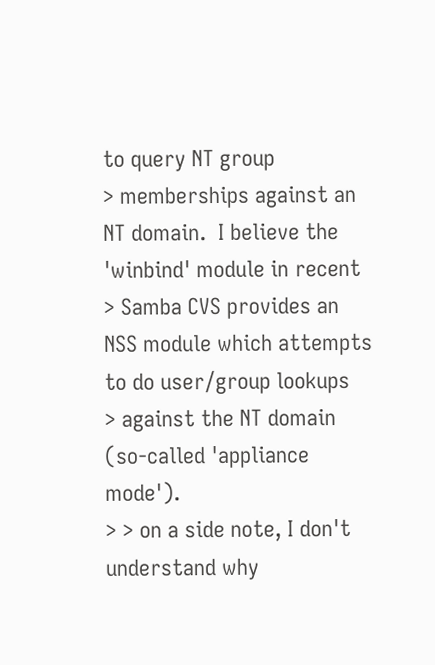to query NT group
> memberships against an NT domain.  I believe the 'winbind' module in recent
> Samba CVS provides an NSS module which attempts to do user/group lookups
> against the NT domain (so-called 'appliance mode').
> > on a side note, I don't understand why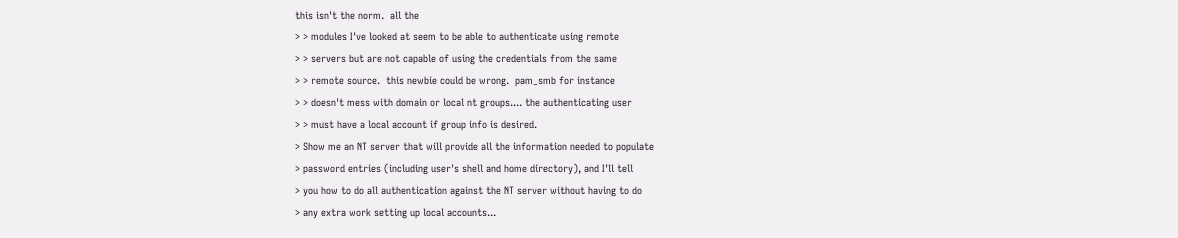this isn't the norm.  all the
> > modules I've looked at seem to be able to authenticate using remote
> > servers but are not capable of using the credentials from the same
> > remote source.  this newbie could be wrong.  pam_smb for instance
> > doesn't mess with domain or local nt groups.... the authenticating user
> > must have a local account if group info is desired.
> Show me an NT server that will provide all the information needed to populate
> password entries (including user's shell and home directory), and I'll tell
> you how to do all authentication against the NT server without having to do
> any extra work setting up local accounts...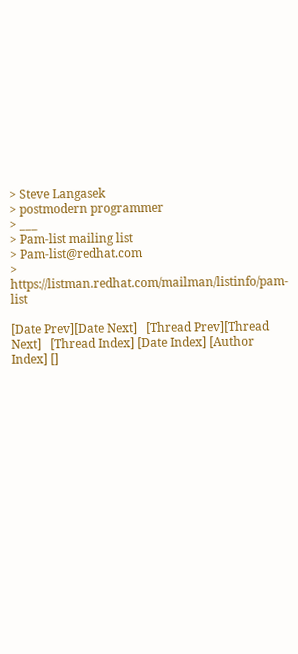> Steve Langasek
> postmodern programmer
> ___
> Pam-list mailing list
> Pam-list@redhat.com
> https://listman.redhat.com/mailman/listinfo/pam-list

[Date Prev][Date Next]   [Thread Prev][Thread Next]   [Thread Index] [Date Index] [Author Index] []